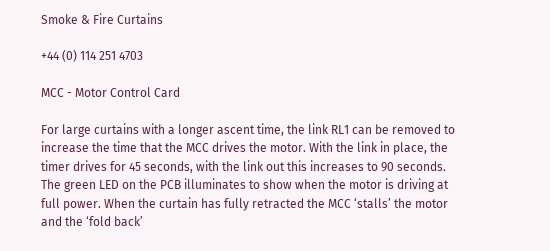Smoke & Fire Curtains

+44 (0) 114 251 4703

MCC - Motor Control Card

For large curtains with a longer ascent time, the link RL1 can be removed to increase the time that the MCC drives the motor. With the link in place, the timer drives for 45 seconds, with the link out this increases to 90 seconds. The green LED on the PCB illuminates to show when the motor is driving at full power. When the curtain has fully retracted the MCC ‘stalls’ the motor and the ‘fold back’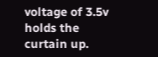voltage of 3.5v holds the curtain up.